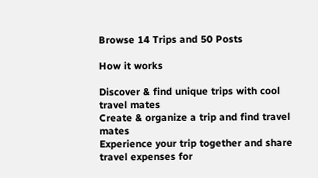Browse 14 Trips and 50 Posts

How it works

Discover & find unique trips with cool travel mates
Create & organize a trip and find travel mates
Experience your trip together and share travel expenses for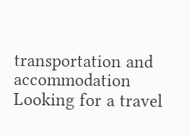transportation and accommodation
Looking for a travel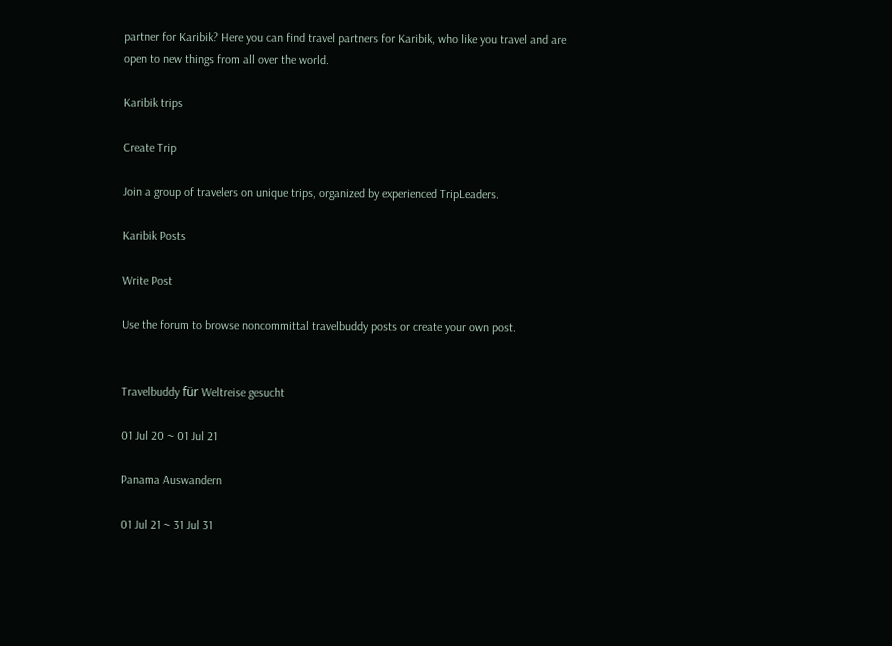partner for Karibik? Here you can find travel partners for Karibik, who like you travel and are open to new things from all over the world.

Karibik trips

Create Trip

Join a group of travelers on unique trips, organized by experienced TripLeaders.

Karibik Posts

Write Post

Use the forum to browse noncommittal travelbuddy posts or create your own post.


Travelbuddy für Weltreise gesucht

01 Jul 20 ~ 01 Jul 21

Panama Auswandern

01 Jul 21 ~ 31 Jul 31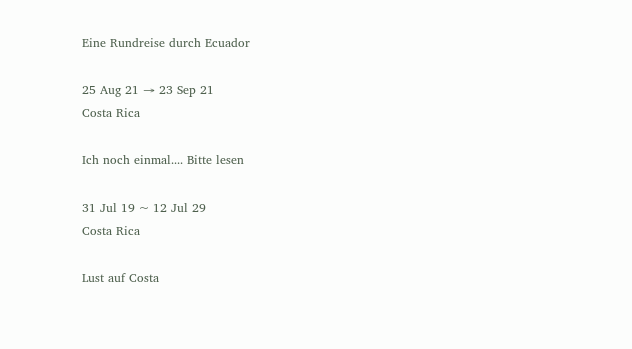Eine Rundreise durch Ecuador

25 Aug 21 → 23 Sep 21
Costa Rica

Ich noch einmal.... Bitte lesen

31 Jul 19 ~ 12 Jul 29
Costa Rica

Lust auf Costa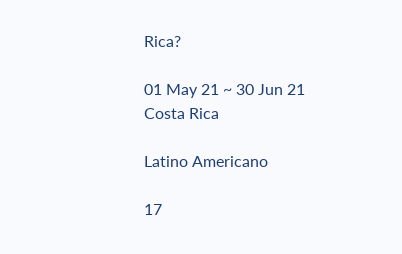Rica?

01 May 21 ~ 30 Jun 21
Costa Rica

Latino Americano

17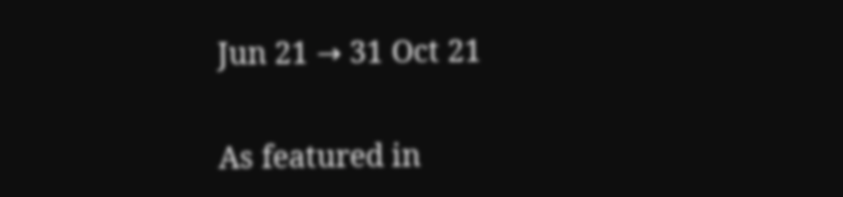Jun 21 → 31 Oct 21

As featured in